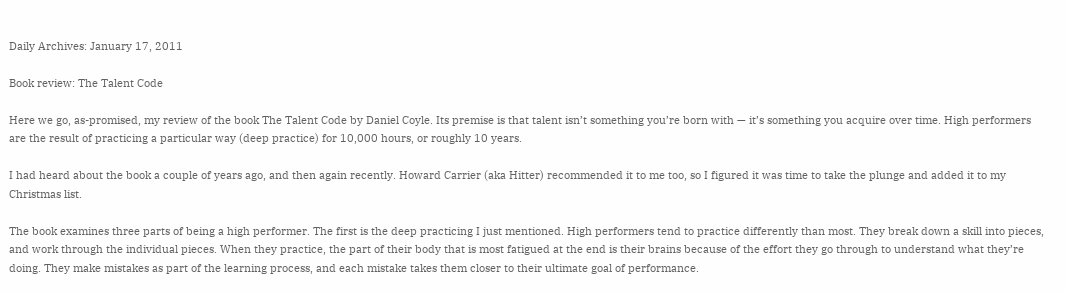Daily Archives: January 17, 2011

Book review: The Talent Code

Here we go, as-promised, my review of the book The Talent Code by Daniel Coyle. Its premise is that talent isn’t something you’re born with — it’s something you acquire over time. High performers are the result of practicing a particular way (deep practice) for 10,000 hours, or roughly 10 years.

I had heard about the book a couple of years ago, and then again recently. Howard Carrier (aka Hitter) recommended it to me too, so I figured it was time to take the plunge and added it to my Christmas list.

The book examines three parts of being a high performer. The first is the deep practicing I just mentioned. High performers tend to practice differently than most. They break down a skill into pieces, and work through the individual pieces. When they practice, the part of their body that is most fatigued at the end is their brains because of the effort they go through to understand what they’re doing. They make mistakes as part of the learning process, and each mistake takes them closer to their ultimate goal of performance.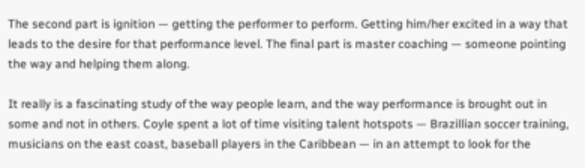The second part is ignition — getting the performer to perform. Getting him/her excited in a way that leads to the desire for that performance level. The final part is master coaching — someone pointing the way and helping them along.

It really is a fascinating study of the way people learn, and the way performance is brought out in some and not in others. Coyle spent a lot of time visiting talent hotspots — Brazillian soccer training, musicians on the east coast, baseball players in the Caribbean — in an attempt to look for the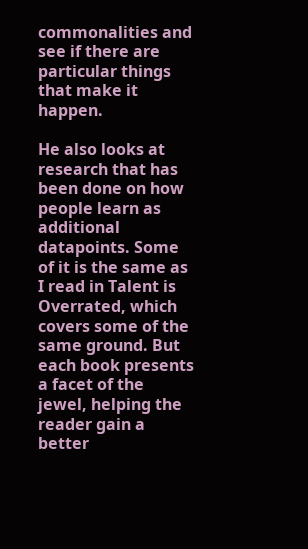commonalities and see if there are particular things that make it happen.

He also looks at research that has been done on how people learn as additional datapoints. Some of it is the same as I read in Talent is Overrated, which covers some of the same ground. But each book presents a facet of the jewel, helping the reader gain a better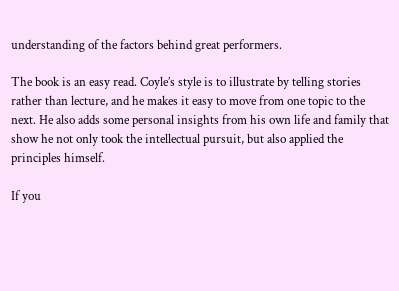understanding of the factors behind great performers.

The book is an easy read. Coyle’s style is to illustrate by telling stories rather than lecture, and he makes it easy to move from one topic to the next. He also adds some personal insights from his own life and family that show he not only took the intellectual pursuit, but also applied the principles himself.

If you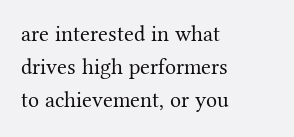are interested in what drives high performers to achievement, or you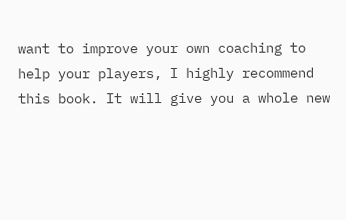want to improve your own coaching to help your players, I highly recommend this book. It will give you a whole new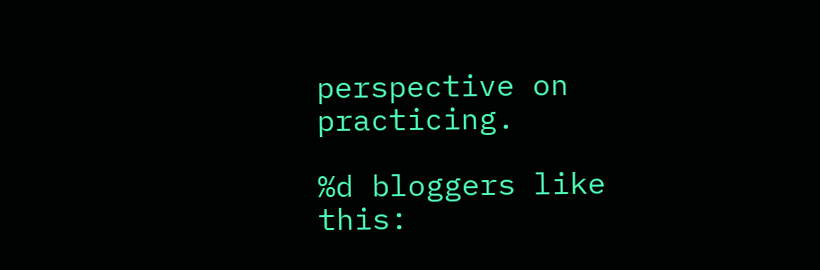perspective on practicing.

%d bloggers like this: